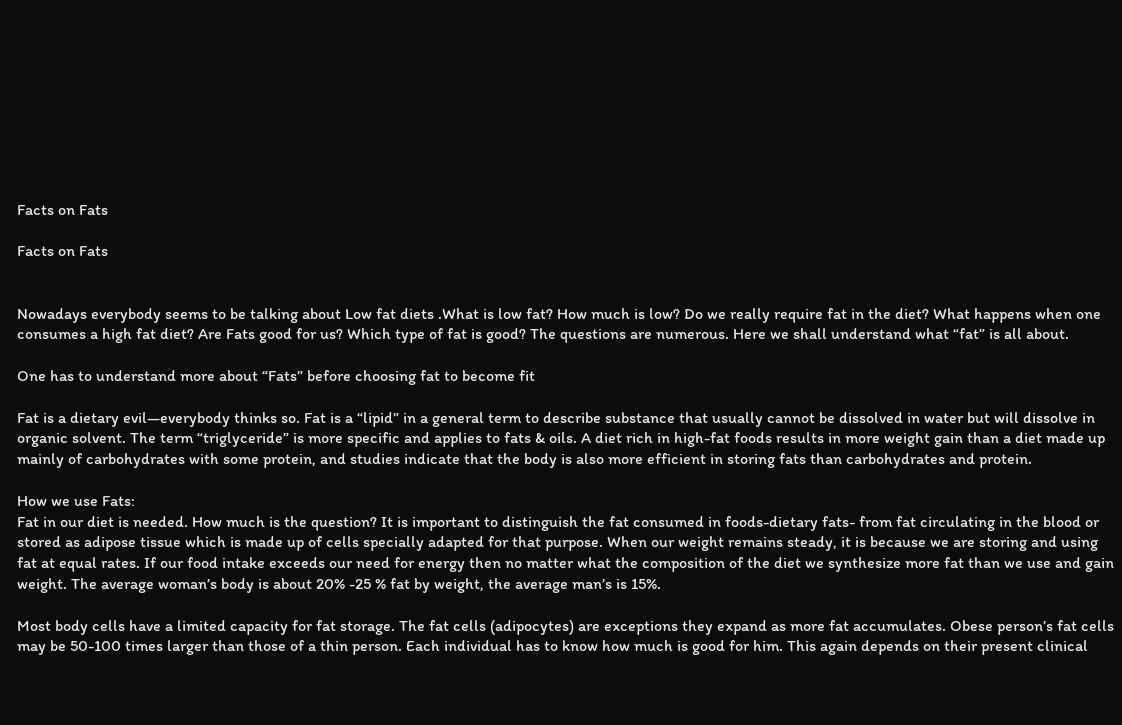Facts on Fats

Facts on Fats


Nowadays everybody seems to be talking about Low fat diets .What is low fat? How much is low? Do we really require fat in the diet? What happens when one consumes a high fat diet? Are Fats good for us? Which type of fat is good? The questions are numerous. Here we shall understand what “fat” is all about.

One has to understand more about “Fats” before choosing fat to become fit

Fat is a dietary evil—everybody thinks so. Fat is a “lipid” in a general term to describe substance that usually cannot be dissolved in water but will dissolve in organic solvent. The term “triglyceride” is more specific and applies to fats & oils. A diet rich in high-fat foods results in more weight gain than a diet made up mainly of carbohydrates with some protein, and studies indicate that the body is also more efficient in storing fats than carbohydrates and protein.

How we use Fats:
Fat in our diet is needed. How much is the question? It is important to distinguish the fat consumed in foods-dietary fats- from fat circulating in the blood or stored as adipose tissue which is made up of cells specially adapted for that purpose. When our weight remains steady, it is because we are storing and using fat at equal rates. If our food intake exceeds our need for energy then no matter what the composition of the diet we synthesize more fat than we use and gain weight. The average woman’s body is about 20% -25 % fat by weight, the average man’s is 15%.

Most body cells have a limited capacity for fat storage. The fat cells (adipocytes) are exceptions they expand as more fat accumulates. Obese person’s fat cells may be 50-100 times larger than those of a thin person. Each individual has to know how much is good for him. This again depends on their present clinical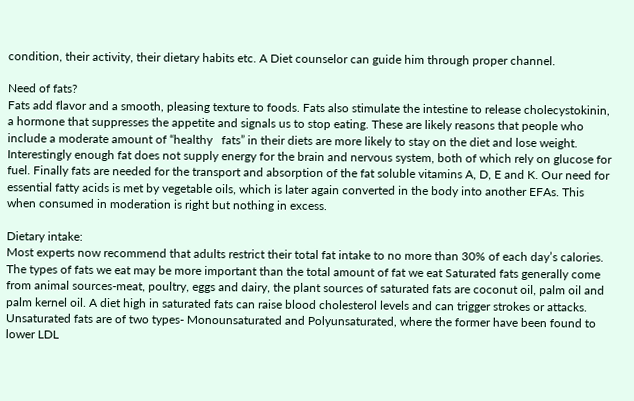condition, their activity, their dietary habits etc. A Diet counselor can guide him through proper channel.

Need of fats?
Fats add flavor and a smooth, pleasing texture to foods. Fats also stimulate the intestine to release cholecystokinin, a hormone that suppresses the appetite and signals us to stop eating. These are likely reasons that people who include a moderate amount of “healthy   fats” in their diets are more likely to stay on the diet and lose weight. Interestingly enough fat does not supply energy for the brain and nervous system, both of which rely on glucose for fuel. Finally fats are needed for the transport and absorption of the fat soluble vitamins A, D, E and K. Our need for essential fatty acids is met by vegetable oils, which is later again converted in the body into another EFAs. This when consumed in moderation is right but nothing in excess.

Dietary intake:
Most experts now recommend that adults restrict their total fat intake to no more than 30% of each day’s calories. The types of fats we eat may be more important than the total amount of fat we eat Saturated fats generally come from animal sources-meat, poultry, eggs and dairy, the plant sources of saturated fats are coconut oil, palm oil and palm kernel oil. A diet high in saturated fats can raise blood cholesterol levels and can trigger strokes or attacks. Unsaturated fats are of two types- Monounsaturated and Polyunsaturated, where the former have been found to lower LDL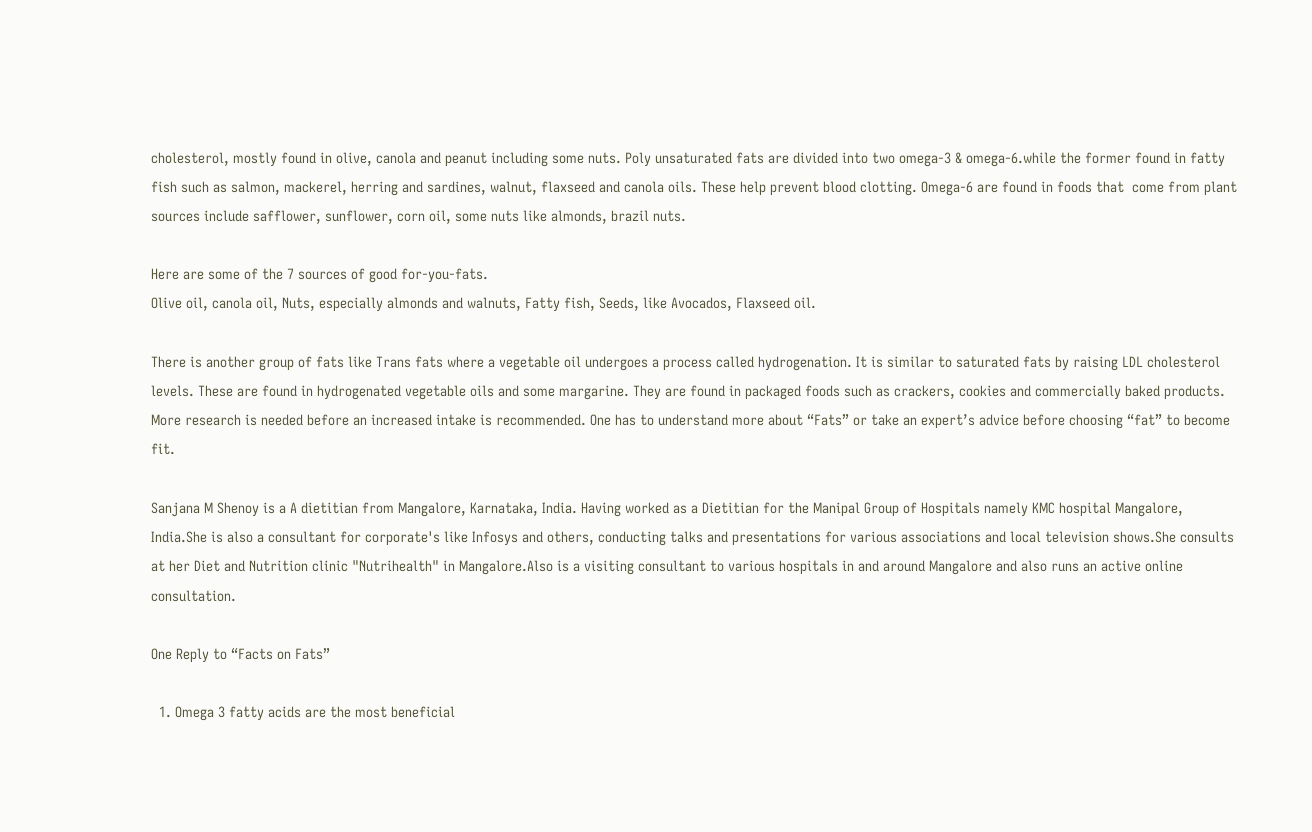cholesterol, mostly found in olive, canola and peanut including some nuts. Poly unsaturated fats are divided into two omega-3 & omega-6.while the former found in fatty fish such as salmon, mackerel, herring and sardines, walnut, flaxseed and canola oils. These help prevent blood clotting. Omega-6 are found in foods that  come from plant sources include safflower, sunflower, corn oil, some nuts like almonds, brazil nuts.

Here are some of the 7 sources of good for-you-fats.
Olive oil, canola oil, Nuts, especially almonds and walnuts, Fatty fish, Seeds, like Avocados, Flaxseed oil.

There is another group of fats like Trans fats where a vegetable oil undergoes a process called hydrogenation. It is similar to saturated fats by raising LDL cholesterol levels. These are found in hydrogenated vegetable oils and some margarine. They are found in packaged foods such as crackers, cookies and commercially baked products. More research is needed before an increased intake is recommended. One has to understand more about “Fats” or take an expert’s advice before choosing “fat” to become fit.

Sanjana M Shenoy is a A dietitian from Mangalore, Karnataka, India. Having worked as a Dietitian for the Manipal Group of Hospitals namely KMC hospital Mangalore, India.She is also a consultant for corporate's like Infosys and others, conducting talks and presentations for various associations and local television shows.She consults at her Diet and Nutrition clinic "Nutrihealth" in Mangalore.Also is a visiting consultant to various hospitals in and around Mangalore and also runs an active online consultation.

One Reply to “Facts on Fats”

  1. Omega 3 fatty acids are the most beneficial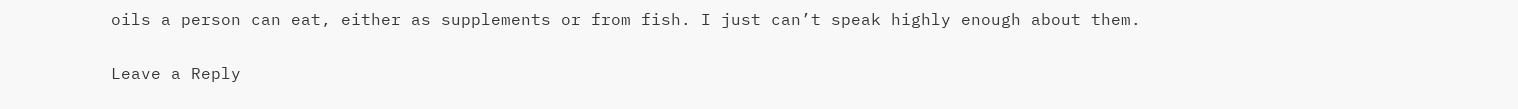oils a person can eat, either as supplements or from fish. I just can’t speak highly enough about them.

Leave a Reply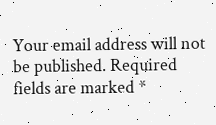Your email address will not be published. Required fields are marked *